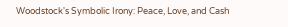Woodstock's Symbolic Irony: Peace, Love, and Cash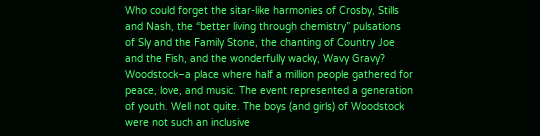Who could forget the sitar-like harmonies of Crosby, Stills and Nash, the “better living through chemistry” pulsations of Sly and the Family Stone, the chanting of Country Joe and the Fish, and the wonderfully wacky, Wavy Gravy? Woodstock–a place where half a million people gathered for peace, love, and music. The event represented a generation of youth. Well not quite. The boys (and girls) of Woodstock were not such an inclusive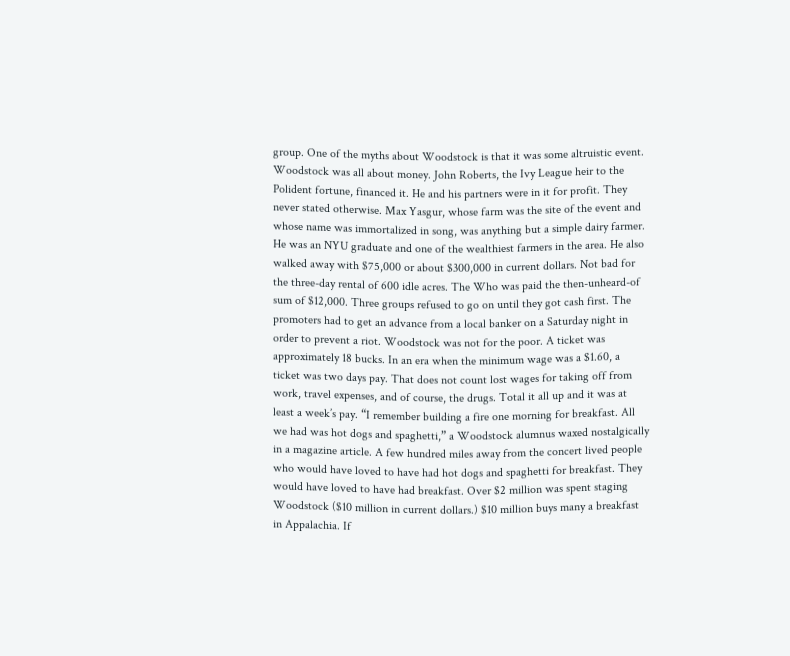group. One of the myths about Woodstock is that it was some altruistic event. Woodstock was all about money. John Roberts, the Ivy League heir to the Polident fortune, financed it. He and his partners were in it for profit. They never stated otherwise. Max Yasgur, whose farm was the site of the event and whose name was immortalized in song, was anything but a simple dairy farmer. He was an NYU graduate and one of the wealthiest farmers in the area. He also walked away with $75,000 or about $300,000 in current dollars. Not bad for the three-day rental of 600 idle acres. The Who was paid the then-unheard-of sum of $12,000. Three groups refused to go on until they got cash first. The promoters had to get an advance from a local banker on a Saturday night in order to prevent a riot. Woodstock was not for the poor. A ticket was approximately 18 bucks. In an era when the minimum wage was a $1.60, a ticket was two days pay. That does not count lost wages for taking off from work, travel expenses, and of course, the drugs. Total it all up and it was at least a week’s pay. “I remember building a fire one morning for breakfast. All we had was hot dogs and spaghetti,” a Woodstock alumnus waxed nostalgically in a magazine article. A few hundred miles away from the concert lived people who would have loved to have had hot dogs and spaghetti for breakfast. They would have loved to have had breakfast. Over $2 million was spent staging Woodstock ($10 million in current dollars.) $10 million buys many a breakfast in Appalachia. If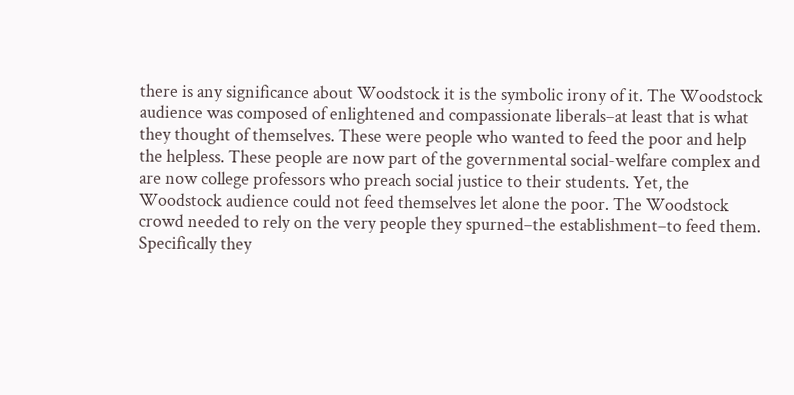there is any significance about Woodstock it is the symbolic irony of it. The Woodstock audience was composed of enlightened and compassionate liberals–at least that is what they thought of themselves. These were people who wanted to feed the poor and help the helpless. These people are now part of the governmental social-welfare complex and are now college professors who preach social justice to their students. Yet, the Woodstock audience could not feed themselves let alone the poor. The Woodstock crowd needed to rely on the very people they spurned–the establishment–to feed them. Specifically they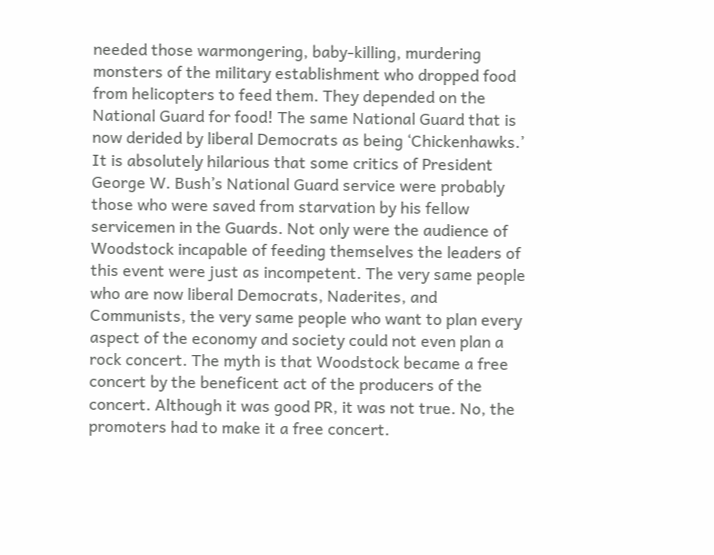needed those warmongering, baby-killing, murdering monsters of the military establishment who dropped food from helicopters to feed them. They depended on the National Guard for food! The same National Guard that is now derided by liberal Democrats as being ‘Chickenhawks.’ It is absolutely hilarious that some critics of President George W. Bush’s National Guard service were probably those who were saved from starvation by his fellow servicemen in the Guards. Not only were the audience of Woodstock incapable of feeding themselves the leaders of this event were just as incompetent. The very same people who are now liberal Democrats, Naderites, and Communists, the very same people who want to plan every aspect of the economy and society could not even plan a rock concert. The myth is that Woodstock became a free concert by the beneficent act of the producers of the concert. Although it was good PR, it was not true. No, the promoters had to make it a free concert.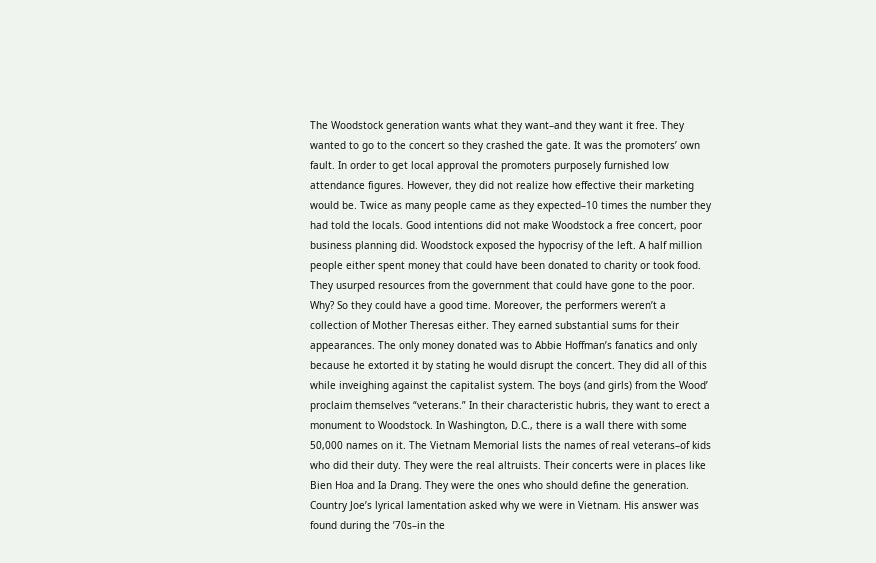The Woodstock generation wants what they want–and they want it free. They wanted to go to the concert so they crashed the gate. It was the promoters’ own fault. In order to get local approval the promoters purposely furnished low attendance figures. However, they did not realize how effective their marketing would be. Twice as many people came as they expected–10 times the number they had told the locals. Good intentions did not make Woodstock a free concert, poor business planning did. Woodstock exposed the hypocrisy of the left. A half million people either spent money that could have been donated to charity or took food. They usurped resources from the government that could have gone to the poor. Why? So they could have a good time. Moreover, the performers weren’t a collection of Mother Theresas either. They earned substantial sums for their appearances. The only money donated was to Abbie Hoffman’s fanatics and only because he extorted it by stating he would disrupt the concert. They did all of this while inveighing against the capitalist system. The boys (and girls) from the Wood’ proclaim themselves “veterans.” In their characteristic hubris, they want to erect a monument to Woodstock. In Washington, D.C., there is a wall there with some 50,000 names on it. The Vietnam Memorial lists the names of real veterans–of kids who did their duty. They were the real altruists. Their concerts were in places like Bien Hoa and Ia Drang. They were the ones who should define the generation. Country Joe’s lyrical lamentation asked why we were in Vietnam. His answer was found during the ’70s–in the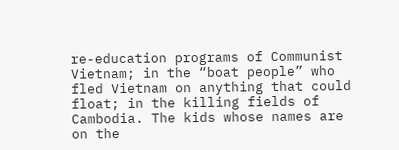re-education programs of Communist Vietnam; in the “boat people” who fled Vietnam on anything that could float; in the killing fields of Cambodia. The kids whose names are on the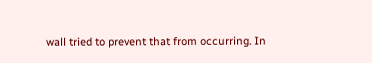wall tried to prevent that from occurring. In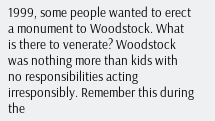1999, some people wanted to erect a monument to Woodstock. What is there to venerate? Woodstock was nothing more than kids with no responsibilities acting irresponsibly. Remember this during the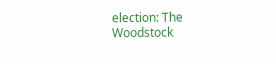election: The Woodstock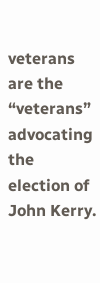veterans are the “veterans” advocating the election of John Kerry.